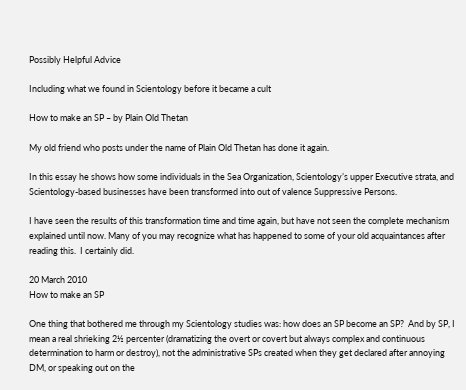Possibly Helpful Advice

Including what we found in Scientology before it became a cult

How to make an SP – by Plain Old Thetan

My old friend who posts under the name of Plain Old Thetan has done it again.

In this essay he shows how some individuals in the Sea Organization, Scientology’s upper Executive strata, and Scientology-based businesses have been transformed into out of valence Suppressive Persons.

I have seen the results of this transformation time and time again, but have not seen the complete mechanism explained until now. Many of you may recognize what has happened to some of your old acquaintances after reading this.  I certainly did.

20 March 2010
How to make an SP

One thing that bothered me through my Scientology studies was: how does an SP become an SP?  And by SP, I mean a real shrieking 2½ percenter (dramatizing the overt or covert but always complex and continuous determination to harm or destroy), not the administrative SPs created when they get declared after annoying DM, or speaking out on the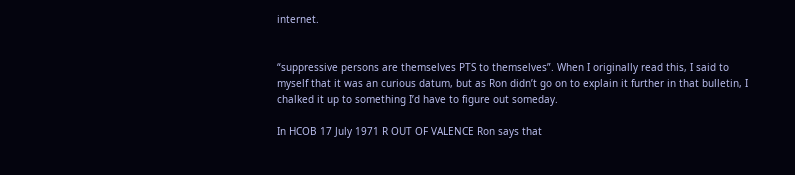internet.


“suppressive persons are themselves PTS to themselves”. When I originally read this, I said to myself that it was an curious datum, but as Ron didn’t go on to explain it further in that bulletin, I chalked it up to something I’d have to figure out someday.

In HCOB 17 July 1971 R OUT OF VALENCE Ron says that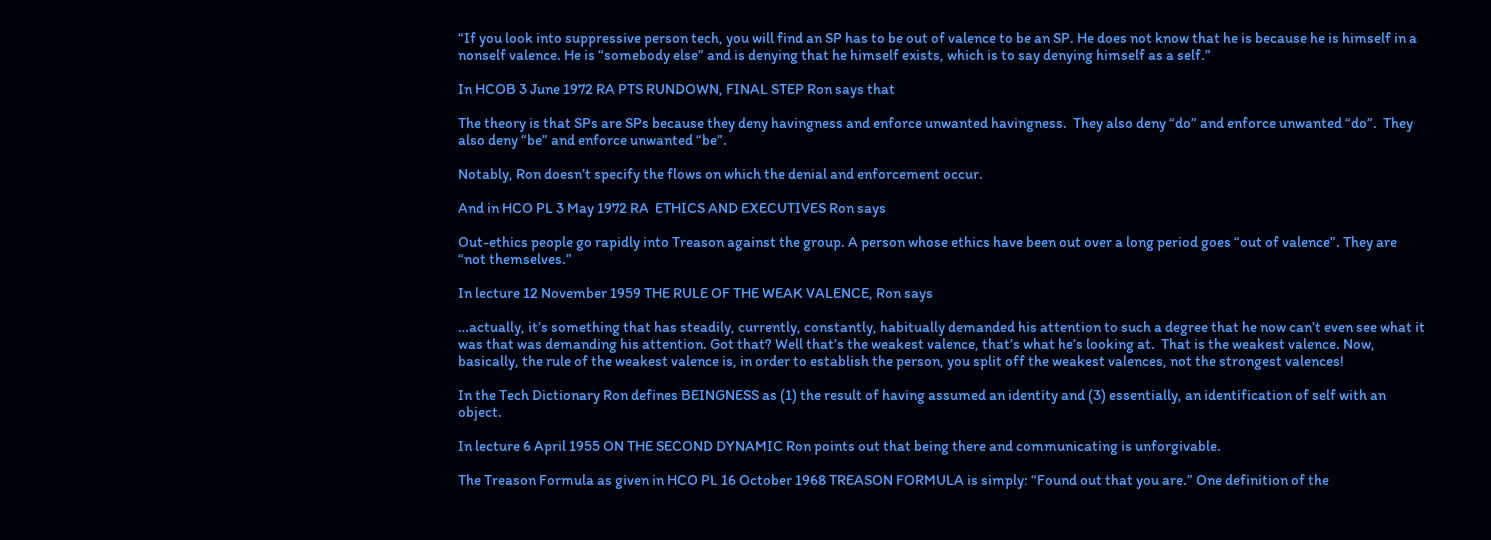“If you look into suppressive person tech, you will find an SP has to be out of valence to be an SP. He does not know that he is because he is himself in a nonself valence. He is “somebody else” and is denying that he himself exists, which is to say denying himself as a self.”

In HCOB 3 June 1972 RA PTS RUNDOWN, FINAL STEP Ron says that

The theory is that SPs are SPs because they deny havingness and enforce unwanted havingness.  They also deny “do” and enforce unwanted “do”.  They also deny “be” and enforce unwanted “be”.

Notably, Ron doesn’t specify the flows on which the denial and enforcement occur.

And in HCO PL 3 May 1972 RA  ETHICS AND EXECUTIVES Ron says

Out-ethics people go rapidly into Treason against the group. A person whose ethics have been out over a long period goes “out of valence”. They are “not themselves.”

In lecture 12 November 1959 THE RULE OF THE WEAK VALENCE, Ron says

…actually, it’s something that has steadily, currently, constantly, habitually demanded his attention to such a degree that he now can’t even see what it was that was demanding his attention. Got that? Well that’s the weakest valence, that’s what he’s looking at.  That is the weakest valence. Now, basically, the rule of the weakest valence is, in order to establish the person, you split off the weakest valences, not the strongest valences!

In the Tech Dictionary Ron defines BEINGNESS as (1) the result of having assumed an identity and (3) essentially, an identification of self with an object.

In lecture 6 April 1955 ON THE SECOND DYNAMIC Ron points out that being there and communicating is unforgivable.

The Treason Formula as given in HCO PL 16 October 1968 TREASON FORMULA is simply: “Found out that you are.” One definition of the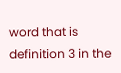word that is definition 3 in the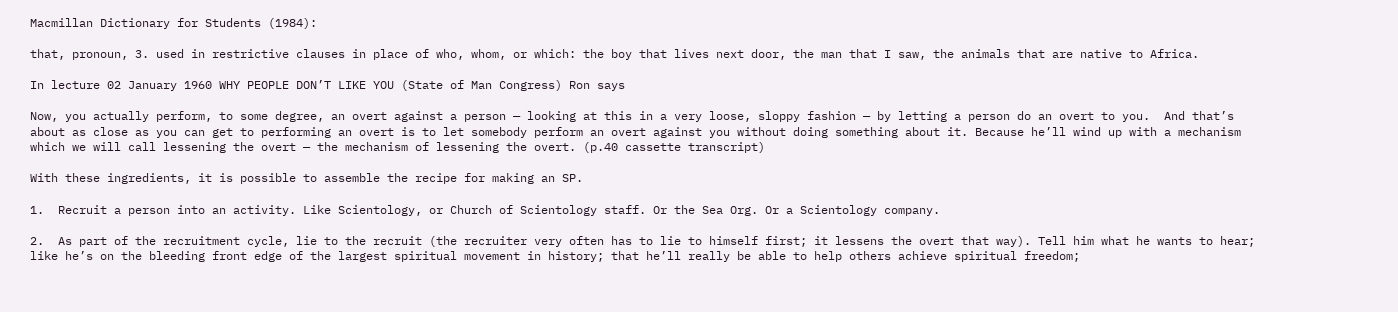Macmillan Dictionary for Students (1984):

that, pronoun, 3. used in restrictive clauses in place of who, whom, or which: the boy that lives next door, the man that I saw, the animals that are native to Africa.

In lecture 02 January 1960 WHY PEOPLE DON’T LIKE YOU (State of Man Congress) Ron says

Now, you actually perform, to some degree, an overt against a person — looking at this in a very loose, sloppy fashion — by letting a person do an overt to you.  And that’s about as close as you can get to performing an overt is to let somebody perform an overt against you without doing something about it. Because he’ll wind up with a mechanism which we will call lessening the overt — the mechanism of lessening the overt. (p.40 cassette transcript)

With these ingredients, it is possible to assemble the recipe for making an SP.

1.  Recruit a person into an activity. Like Scientology, or Church of Scientology staff. Or the Sea Org. Or a Scientology company.

2.  As part of the recruitment cycle, lie to the recruit (the recruiter very often has to lie to himself first; it lessens the overt that way). Tell him what he wants to hear; like he’s on the bleeding front edge of the largest spiritual movement in history; that he’ll really be able to help others achieve spiritual freedom;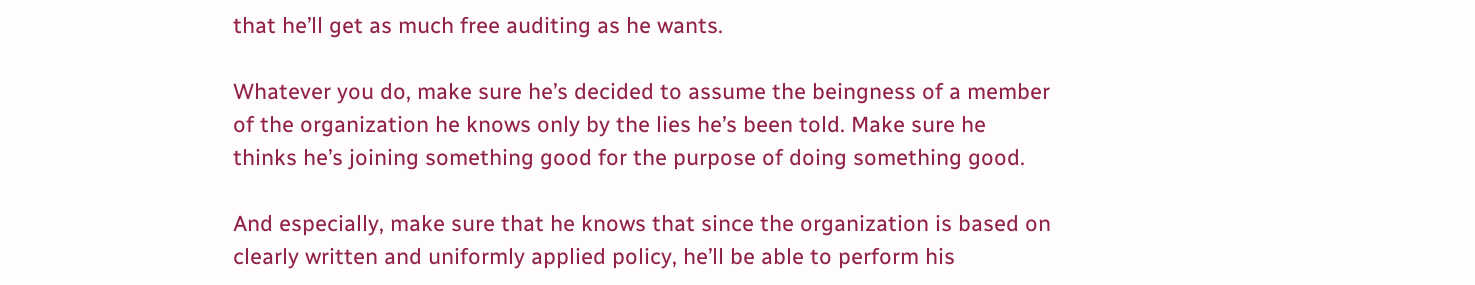that he’ll get as much free auditing as he wants.

Whatever you do, make sure he’s decided to assume the beingness of a member of the organization he knows only by the lies he’s been told. Make sure he thinks he’s joining something good for the purpose of doing something good.

And especially, make sure that he knows that since the organization is based on clearly written and uniformly applied policy, he’ll be able to perform his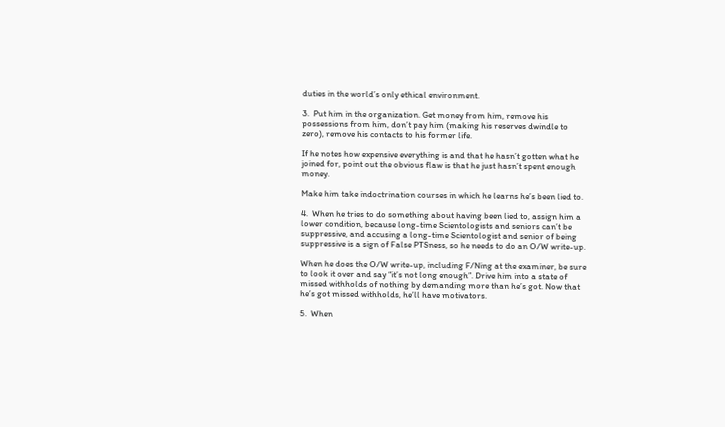duties in the world’s only ethical environment.

3.  Put him in the organization. Get money from him, remove his possessions from him, don’t pay him (making his reserves dwindle to zero), remove his contacts to his former life.

If he notes how expensive everything is and that he hasn’t gotten what he joined for, point out the obvious flaw is that he just hasn’t spent enough money.

Make him take indoctrination courses in which he learns he’s been lied to.

4.  When he tries to do something about having been lied to, assign him a lower condition, because long-time Scientologists and seniors can’t be suppressive, and accusing a long-time Scientologist and senior of being suppressive is a sign of False PTSness, so he needs to do an O/W write-up.

When he does the O/W write-up, including F/Ning at the examiner, be sure to look it over and say “it’s not long enough”. Drive him into a state of missed withholds of nothing by demanding more than he’s got. Now that he’s got missed withholds, he’ll have motivators.

5.  When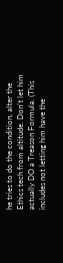he tries to do the condition, alter the Ethics tech from altitude. Don’t let him actually DO a Treason Formula. (This includes not letting him have the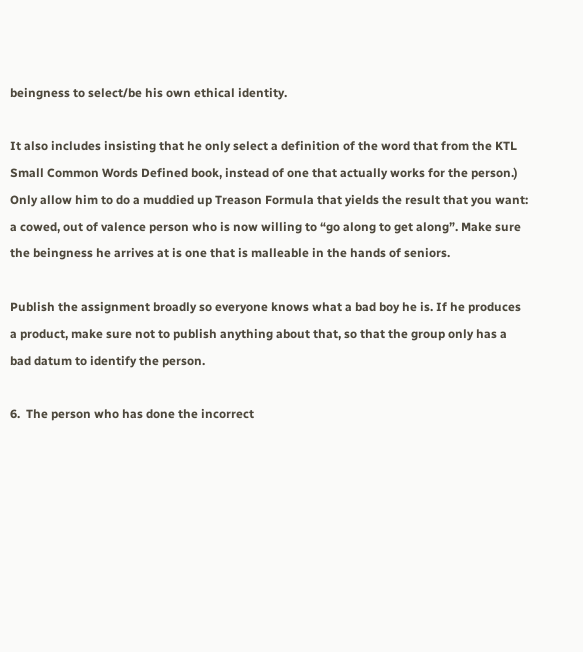beingness to select/be his own ethical identity.

It also includes insisting that he only select a definition of the word that from the KTL Small Common Words Defined book, instead of one that actually works for the person.) Only allow him to do a muddied up Treason Formula that yields the result that you want: a cowed, out of valence person who is now willing to “go along to get along”. Make sure the beingness he arrives at is one that is malleable in the hands of seniors.

Publish the assignment broadly so everyone knows what a bad boy he is. If he produces a product, make sure not to publish anything about that, so that the group only has a bad datum to identify the person.

6.  The person who has done the incorrect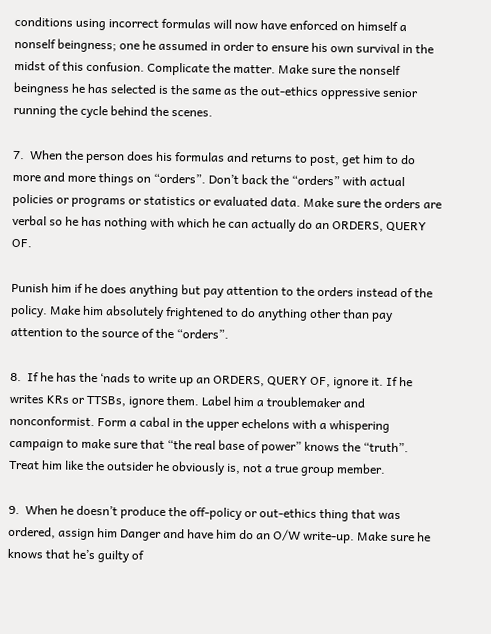conditions using incorrect formulas will now have enforced on himself a nonself beingness; one he assumed in order to ensure his own survival in the midst of this confusion. Complicate the matter. Make sure the nonself beingness he has selected is the same as the out-ethics oppressive senior running the cycle behind the scenes.

7.  When the person does his formulas and returns to post, get him to do more and more things on “orders”. Don’t back the “orders” with actual policies or programs or statistics or evaluated data. Make sure the orders are verbal so he has nothing with which he can actually do an ORDERS, QUERY OF.

Punish him if he does anything but pay attention to the orders instead of the policy. Make him absolutely frightened to do anything other than pay attention to the source of the “orders”.

8.  If he has the ‘nads to write up an ORDERS, QUERY OF, ignore it. If he writes KRs or TTSBs, ignore them. Label him a troublemaker and nonconformist. Form a cabal in the upper echelons with a whispering campaign to make sure that “the real base of power” knows the “truth”. Treat him like the outsider he obviously is, not a true group member.

9.  When he doesn’t produce the off-policy or out-ethics thing that was ordered, assign him Danger and have him do an O/W write-up. Make sure he knows that he’s guilty of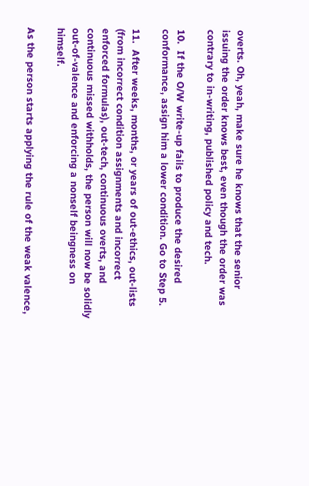overts. Oh, yeah, make sure he knows that the senior issuing the order knows best, even though the order was contrary to in-writing, published policy and tech.

10.  If the O/W write-up fails to produce the desired conformance, assign him a lower condition. Go to Step 5.

11.  After weeks, months, or years of out-ethics, out-lists (from incorrect condition assignments and incorrect enforced formulas), out-tech, continuous overts, and continuous missed withholds, the person will now be solidly out-of-valence and enforcing a nonself beingness on himself.

As the person starts applying the rule of the weak valence,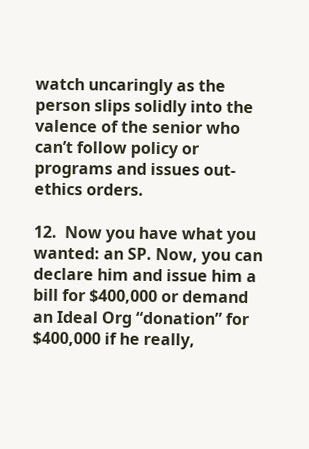watch uncaringly as the person slips solidly into the valence of the senior who can’t follow policy or programs and issues out-ethics orders.

12.  Now you have what you wanted: an SP. Now, you can declare him and issue him a bill for $400,000 or demand an Ideal Org “donation” for $400,000 if he really,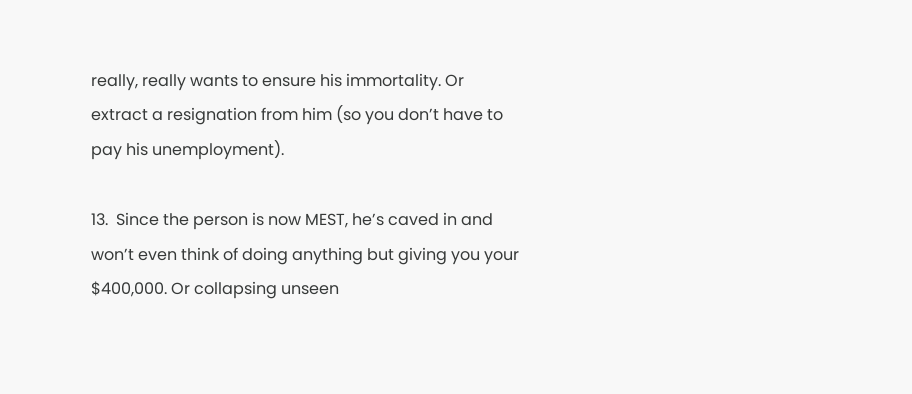really, really wants to ensure his immortality. Or extract a resignation from him (so you don’t have to pay his unemployment).

13.  Since the person is now MEST, he’s caved in and won’t even think of doing anything but giving you your $400,000. Or collapsing unseen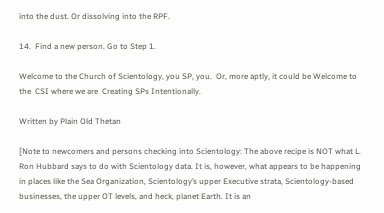into the dust. Or dissolving into the RPF.

14.  Find a new person. Go to Step 1.

Welcome to the Church of Scientology, you SP, you.  Or, more aptly, it could be Welcome to the  CSI where we are  Creating SPs Intentionally.

Written by Plain Old Thetan

[Note to newcomers and persons checking into Scientology: The above recipe is NOT what L. Ron Hubbard says to do with Scientology data. It is, however, what appears to be happening in places like the Sea Organization, Scientology’s upper Executive strata, Scientology-based businesses, the upper OT levels, and heck, planet Earth. It is an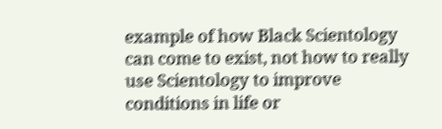example of how Black Scientology can come to exist, not how to really use Scientology to improve conditions in life or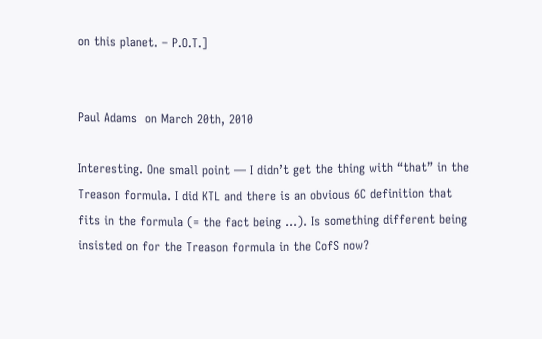on this planet. – P.O.T.]


Paul Adams  on March 20th, 2010

Interesting. One small point — I didn’t get the thing with “that” in the Treason formula. I did KTL and there is an obvious 6C definition that fits in the formula (= the fact being …). Is something different being insisted on for the Treason formula in the CofS now?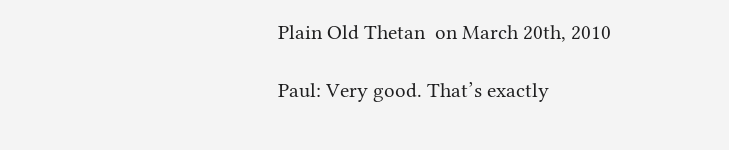Plain Old Thetan  on March 20th, 2010

Paul: Very good. That’s exactly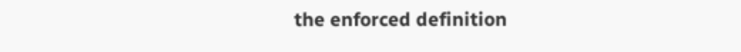the enforced definition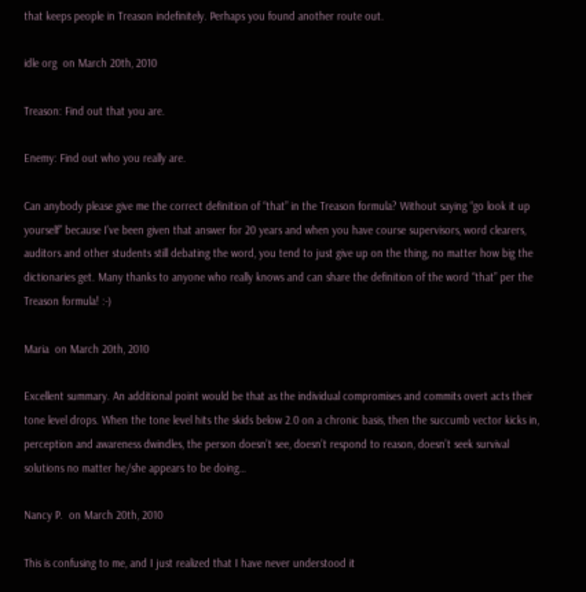that keeps people in Treason indefinitely. Perhaps you found another route out.

idle org  on March 20th, 2010

Treason: Find out that you are.

Enemy: Find out who you really are.

Can anybody please give me the correct definition of “that” in the Treason formula? Without saying “go look it up yourself” because I’ve been given that answer for 20 years and when you have course supervisors, word clearers, auditors and other students still debating the word, you tend to just give up on the thing, no matter how big the dictionaries get. Many thanks to anyone who really knows and can share the definition of the word “that” per the Treason formula! :-)

Maria  on March 20th, 2010

Excellent summary. An additional point would be that as the individual compromises and commits overt acts their tone level drops. When the tone level hits the skids below 2.0 on a chronic basis, then the succumb vector kicks in, perception and awareness dwindles, the person doesn’t see, doesn’t respond to reason, doesn’t seek survival solutions no matter he/she appears to be doing…

Nancy P.  on March 20th, 2010

This is confusing to me, and I just realized that I have never understood it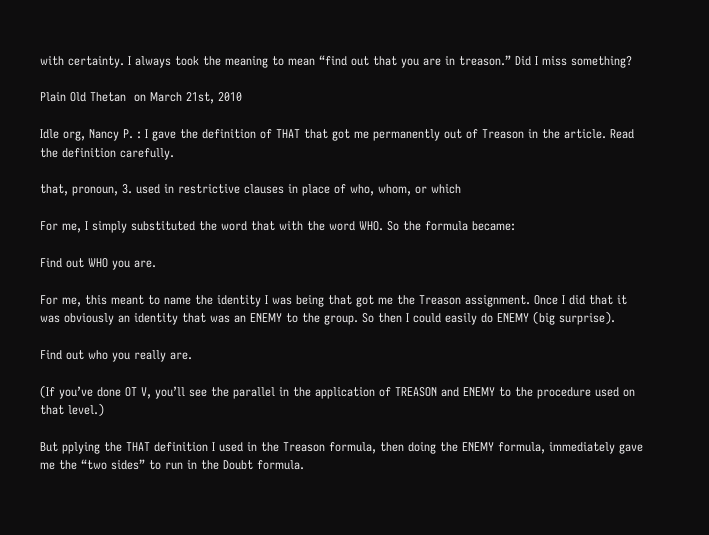with certainty. I always took the meaning to mean “find out that you are in treason.” Did I miss something?

Plain Old Thetan  on March 21st, 2010

Idle org, Nancy P. : I gave the definition of THAT that got me permanently out of Treason in the article. Read the definition carefully.

that, pronoun, 3. used in restrictive clauses in place of who, whom, or which

For me, I simply substituted the word that with the word WHO. So the formula became:

Find out WHO you are.

For me, this meant to name the identity I was being that got me the Treason assignment. Once I did that it was obviously an identity that was an ENEMY to the group. So then I could easily do ENEMY (big surprise).

Find out who you really are.

(If you’ve done OT V, you’ll see the parallel in the application of TREASON and ENEMY to the procedure used on that level.)

But pplying the THAT definition I used in the Treason formula, then doing the ENEMY formula, immediately gave me the “two sides” to run in the Doubt formula.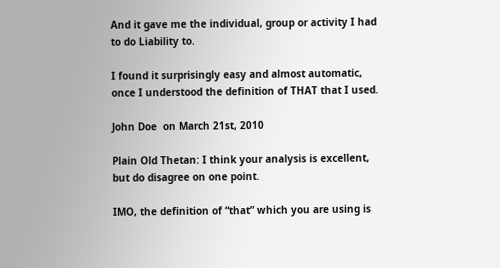And it gave me the individual, group or activity I had to do Liability to.

I found it surprisingly easy and almost automatic, once I understood the definition of THAT that I used.

John Doe  on March 21st, 2010

Plain Old Thetan: I think your analysis is excellent, but do disagree on one point.

IMO, the definition of “that” which you are using is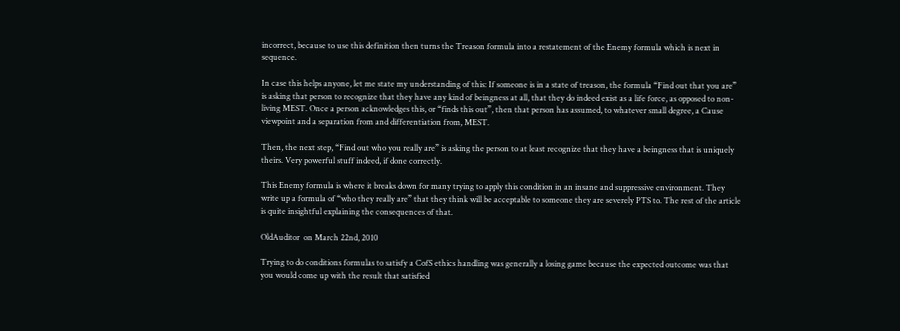incorrect, because to use this definition then turns the Treason formula into a restatement of the Enemy formula which is next in sequence.

In case this helps anyone, let me state my understanding of this: If someone is in a state of treason, the formula “Find out that you are” is asking that person to recognize that they have any kind of beingness at all, that they do indeed exist as a life force, as opposed to non-living MEST. Once a person acknowledges this, or “finds this out”, then that person has assumed, to whatever small degree, a Cause viewpoint and a separation from and differentiation from, MEST.

Then, the next step, “Find out who you really are” is asking the person to at least recognize that they have a beingness that is uniquely theirs. Very powerful stuff indeed, if done correctly.

This Enemy formula is where it breaks down for many trying to apply this condition in an insane and suppressive environment. They write up a formula of “who they really are” that they think will be acceptable to someone they are severely PTS to. The rest of the article is quite insightful explaining the consequences of that.

OldAuditor  on March 22nd, 2010

Trying to do conditions formulas to satisfy a CofS ethics handling was generally a losing game because the expected outcome was that you would come up with the result that satisfied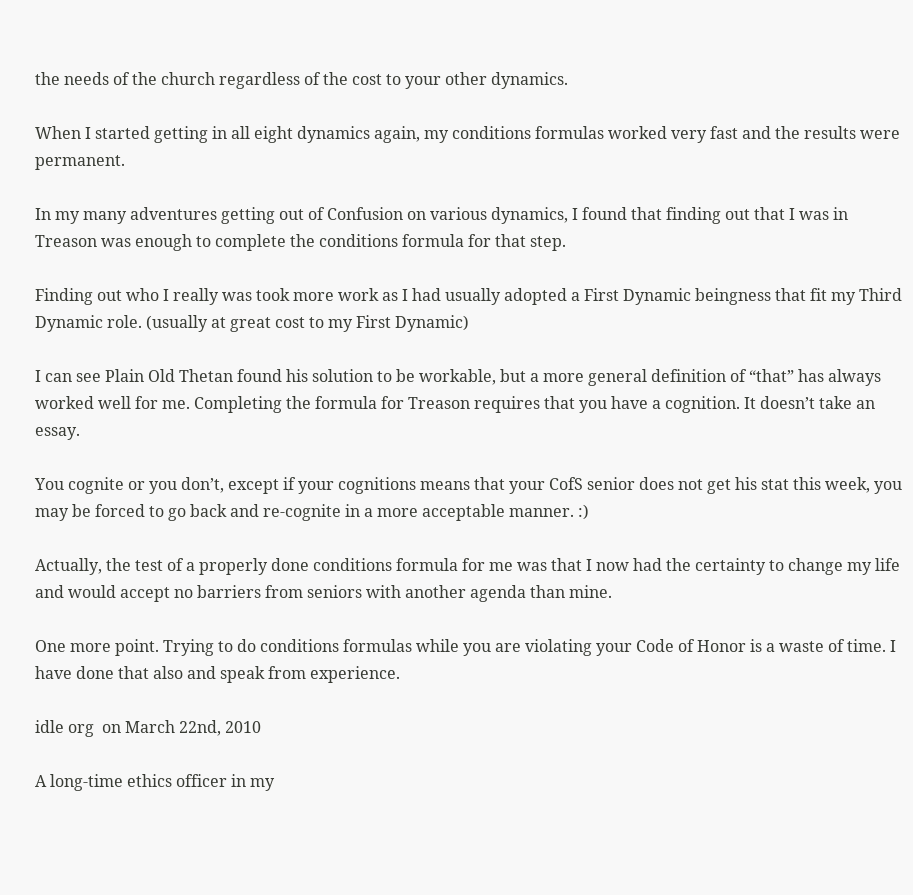the needs of the church regardless of the cost to your other dynamics.

When I started getting in all eight dynamics again, my conditions formulas worked very fast and the results were permanent.

In my many adventures getting out of Confusion on various dynamics, I found that finding out that I was in Treason was enough to complete the conditions formula for that step.

Finding out who I really was took more work as I had usually adopted a First Dynamic beingness that fit my Third Dynamic role. (usually at great cost to my First Dynamic)

I can see Plain Old Thetan found his solution to be workable, but a more general definition of “that” has always worked well for me. Completing the formula for Treason requires that you have a cognition. It doesn’t take an essay.

You cognite or you don’t, except if your cognitions means that your CofS senior does not get his stat this week, you may be forced to go back and re-cognite in a more acceptable manner. :)

Actually, the test of a properly done conditions formula for me was that I now had the certainty to change my life and would accept no barriers from seniors with another agenda than mine.

One more point. Trying to do conditions formulas while you are violating your Code of Honor is a waste of time. I have done that also and speak from experience.

idle org  on March 22nd, 2010

A long-time ethics officer in my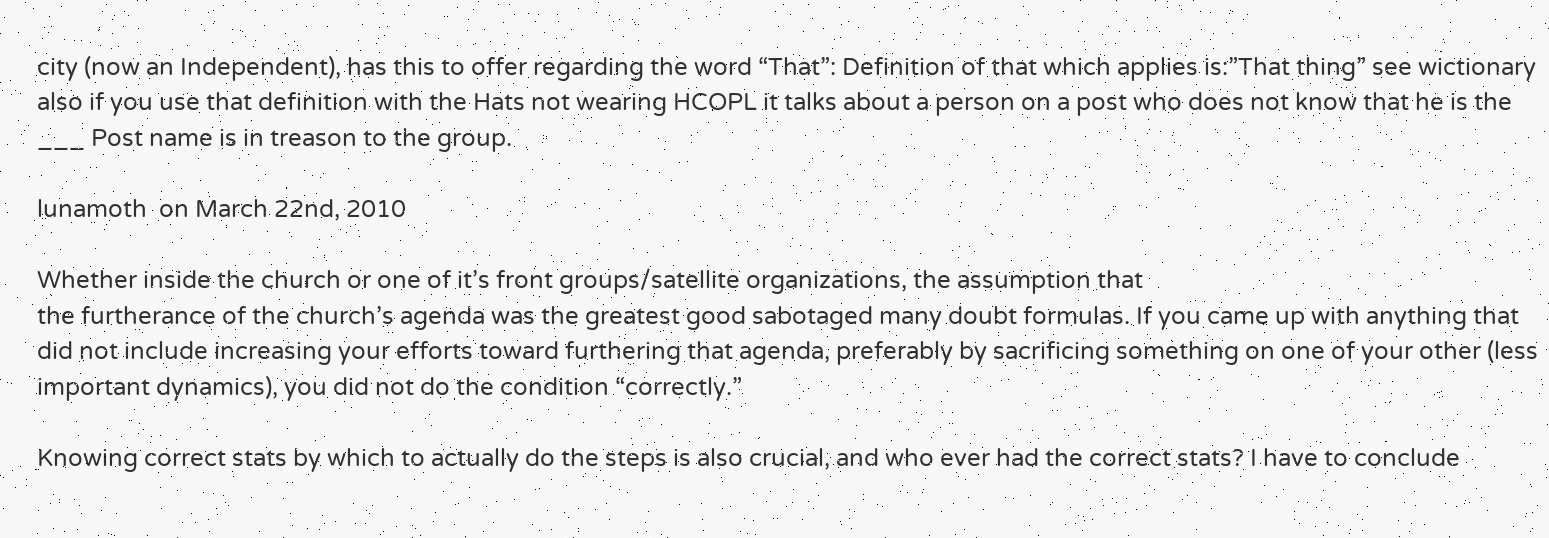city (now an Independent), has this to offer regarding the word “That”: Definition of that which applies is:”That thing” see wictionary also if you use that definition with the Hats not wearing HCOPL it talks about a person on a post who does not know that he is the ___ Post name is in treason to the group.

lunamoth  on March 22nd, 2010

Whether inside the church or one of it’s front groups/satellite organizations, the assumption that
the furtherance of the church’s agenda was the greatest good sabotaged many doubt formulas. If you came up with anything that did not include increasing your efforts toward furthering that agenda, preferably by sacrificing something on one of your other (less important dynamics), you did not do the condition “correctly.”

Knowing correct stats by which to actually do the steps is also crucial, and who ever had the correct stats? I have to conclude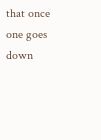that once one goes down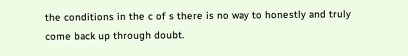the conditions in the c of s there is no way to honestly and truly come back up through doubt.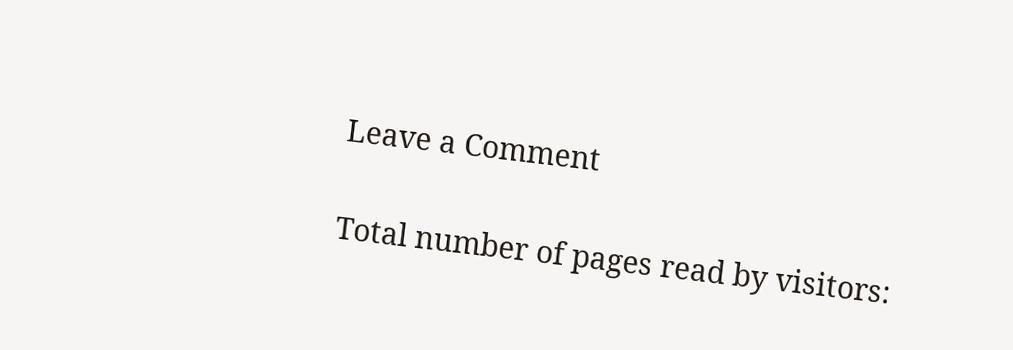Leave a Comment

Total number of pages read by visitors: